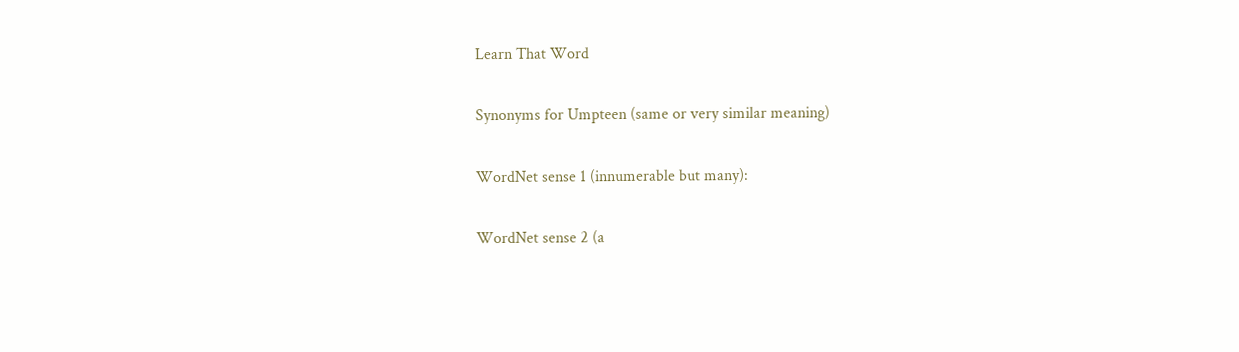Learn That Word

Synonyms for Umpteen (same or very similar meaning)

WordNet sense 1 (innumerable but many):

WordNet sense 2 (a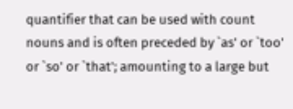quantifier that can be used with count nouns and is often preceded by `as' or `too' or `so' or `that'; amounting to a large but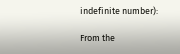indefinite number):

From the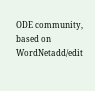ODE community, based on WordNetadd/edit